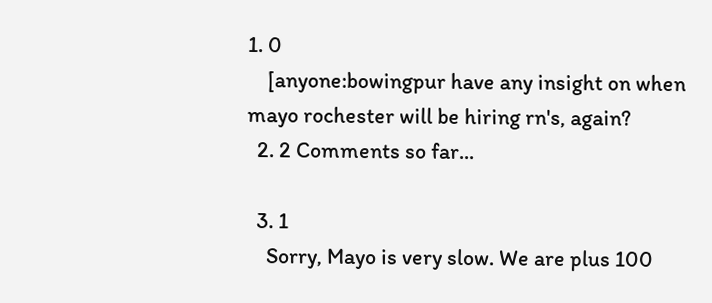1. 0
    [anyone:bowingpur have any insight on when mayo rochester will be hiring rn's, again?
  2. 2 Comments so far...

  3. 1
    Sorry, Mayo is very slow. We are plus 100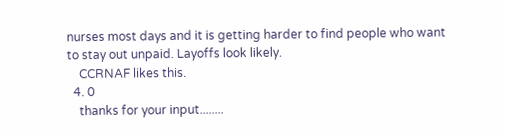nurses most days and it is getting harder to find people who want to stay out unpaid. Layoffs look likely.
    CCRNAF likes this.
  4. 0
    thanks for your input........